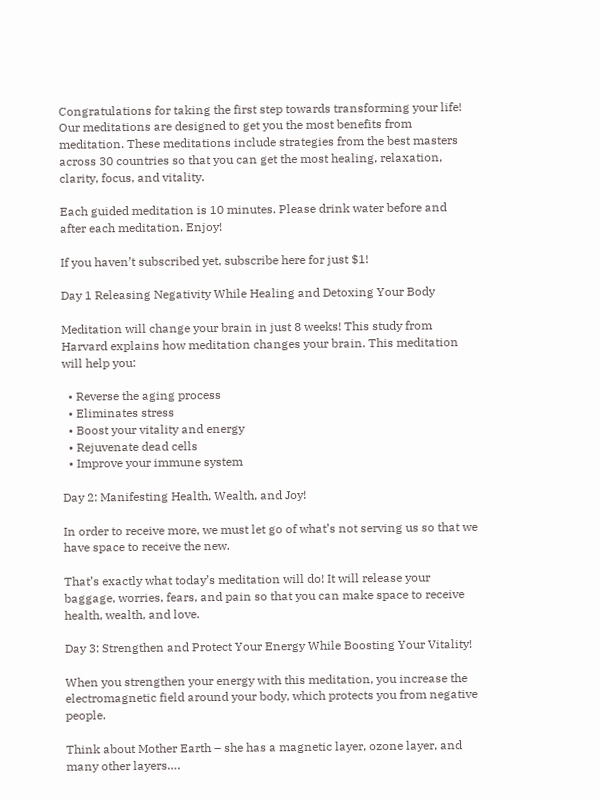Congratulations for taking the first step towards transforming your life! Our meditations are designed to get you the most benefits from meditation. These meditations include strategies from the best masters across 30 countries so that you can get the most healing, relaxation, clarity, focus, and vitality.

Each guided meditation is 10 minutes. Please drink water before and after each meditation. Enjoy!

If you haven’t subscribed yet, subscribe here for just $1!

Day 1 Releasing Negativity While Healing and Detoxing Your Body

Meditation will change your brain in just 8 weeks! This study from Harvard explains how meditation changes your brain. This meditation will help you:

  • Reverse the aging process
  • Eliminates stress
  • Boost your vitality and energy
  • Rejuvenate dead cells
  • Improve your immune system

Day 2: Manifesting Health, Wealth, and Joy!

In order to receive more, we must let go of what’s not serving us so that we have space to receive the new.

That’s exactly what today’s meditation will do! It will release your baggage, worries, fears, and pain so that you can make space to receive health, wealth, and love.

Day 3: Strengthen and Protect Your Energy While Boosting Your Vitality!

When you strengthen your energy with this meditation, you increase the electromagnetic field around your body, which protects you from negative people.

Think about Mother Earth – she has a magnetic layer, ozone layer, and many other layers….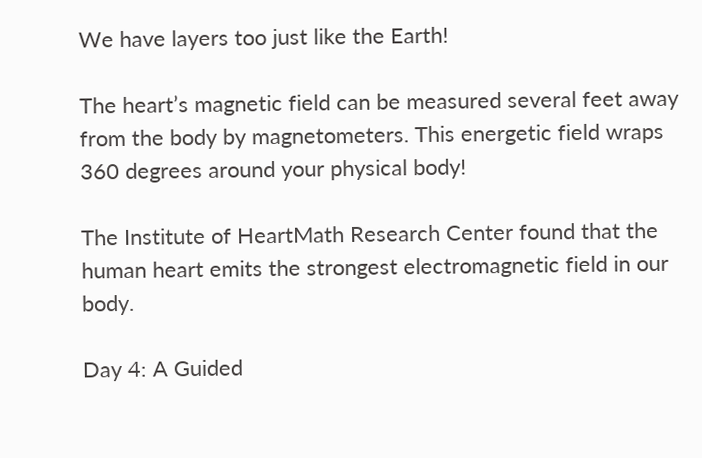We have layers too just like the Earth!

The heart’s magnetic field can be measured several feet away from the body by magnetometers. This energetic field wraps 360 degrees around your physical body!

The Institute of HeartMath Research Center found that the human heart emits the strongest electromagnetic field in our body.

Day 4: A Guided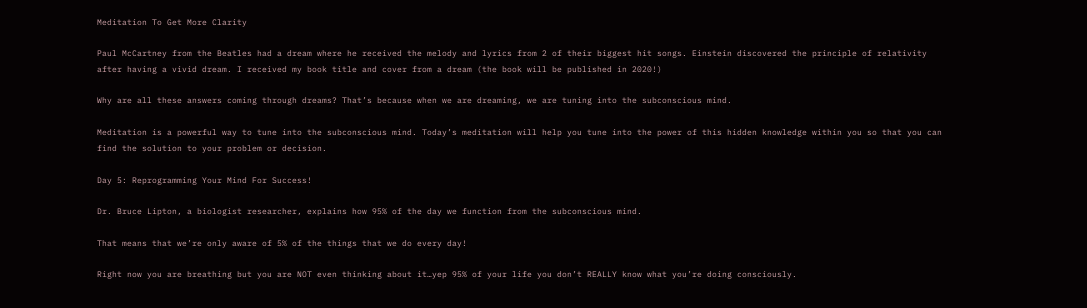Meditation To Get More Clarity

Paul McCartney from the Beatles had a dream where he received the melody and lyrics from 2 of their biggest hit songs. Einstein discovered the principle of relativity after having a vivid dream. I received my book title and cover from a dream (the book will be published in 2020!)

Why are all these answers coming through dreams? That’s because when we are dreaming, we are tuning into the subconscious mind.

Meditation is a powerful way to tune into the subconscious mind. Today’s meditation will help you tune into the power of this hidden knowledge within you so that you can find the solution to your problem or decision.

Day 5: Reprogramming Your Mind For Success!

Dr. Bruce Lipton, a biologist researcher, explains how 95% of the day we function from the subconscious mind.

That means that we’re only aware of 5% of the things that we do every day!

Right now you are breathing but you are NOT even thinking about it…yep 95% of your life you don’t REALLY know what you’re doing consciously.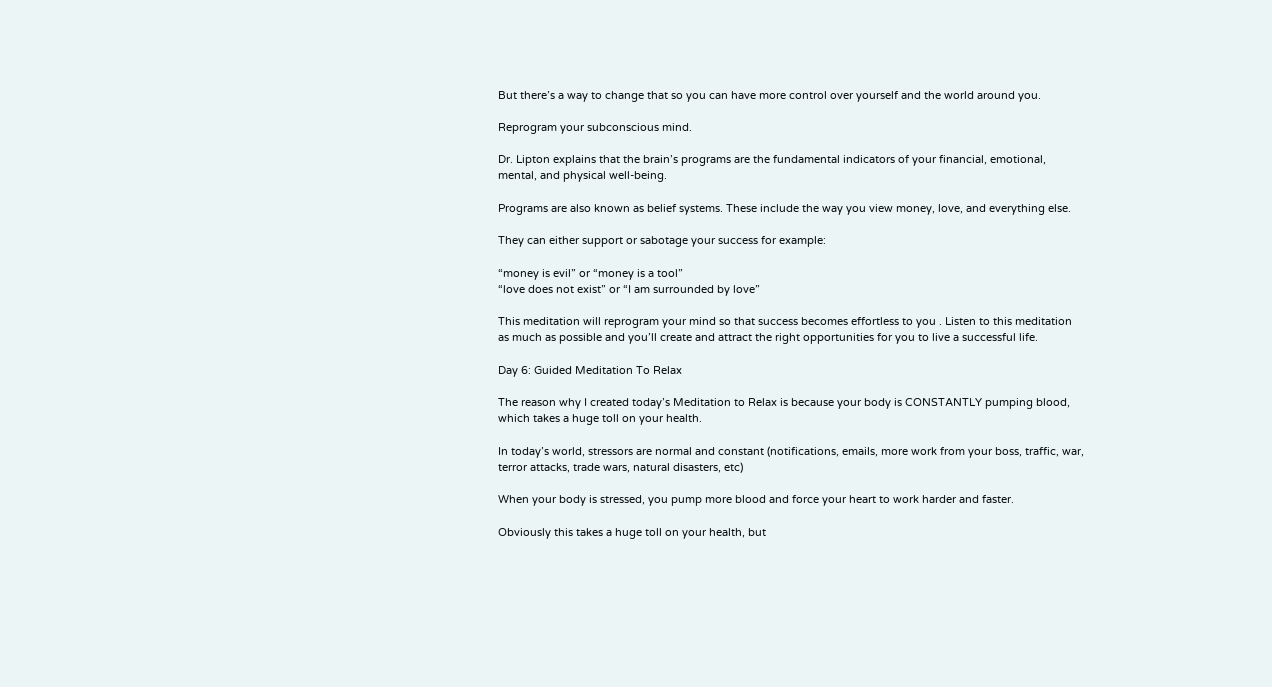But there’s a way to change that so you can have more control over yourself and the world around you.

Reprogram your subconscious mind.

Dr. Lipton explains that the brain’s programs are the fundamental indicators of your financial, emotional, mental, and physical well-being.

Programs are also known as belief systems. These include the way you view money, love, and everything else.

They can either support or sabotage your success for example:

“money is evil” or “money is a tool”
“love does not exist” or “I am surrounded by love”

This meditation will reprogram your mind so that success becomes effortless to you . Listen to this meditation as much as possible and you’ll create and attract the right opportunities for you to live a successful life.

Day 6: Guided Meditation To Relax

The reason why I created today’s Meditation to Relax is because your body is CONSTANTLY pumping blood, which takes a huge toll on your health.

In today’s world, stressors are normal and constant (notifications, emails, more work from your boss, traffic, war, terror attacks, trade wars, natural disasters, etc)

When your body is stressed, you pump more blood and force your heart to work harder and faster.

Obviously this takes a huge toll on your health, but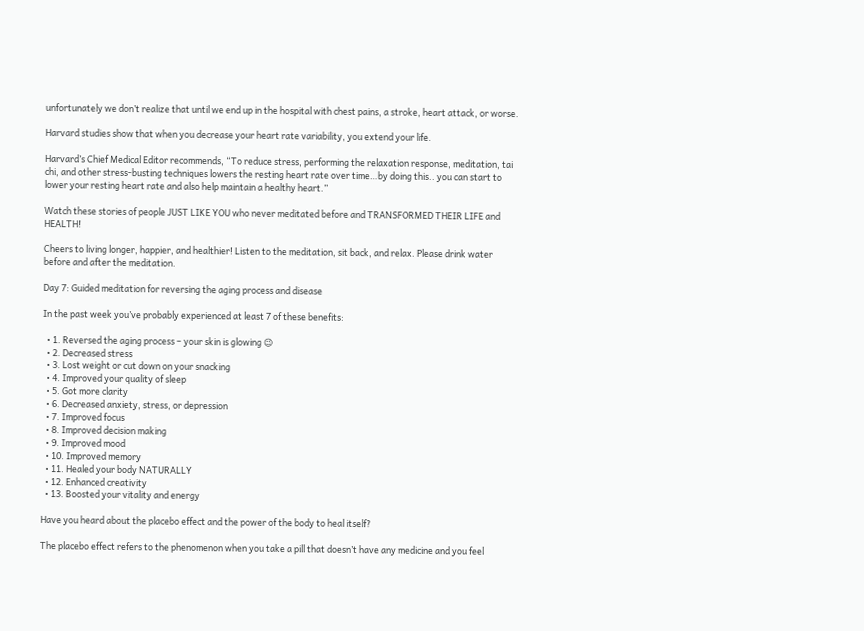unfortunately we don’t realize that until we end up in the hospital with chest pains, a stroke, heart attack, or worse.

Harvard studies show that when you decrease your heart rate variability, you extend your life.

Harvard’s Chief Medical Editor recommends, “To reduce stress, performing the relaxation response, meditation, tai chi, and other stress-busting techniques lowers the resting heart rate over time…by doing this.. you can start to lower your resting heart rate and also help maintain a healthy heart.”

Watch these stories of people JUST LIKE YOU who never meditated before and TRANSFORMED THEIR LIFE and HEALTH!

Cheers to living longer, happier, and healthier! Listen to the meditation, sit back, and relax. Please drink water before and after the meditation.

Day 7: Guided meditation for reversing the aging process and disease

In the past week you’ve probably experienced at least 7 of these benefits:

  • 1. Reversed the aging process – your skin is glowing 😉
  • 2. Decreased stress
  • 3. Lost weight or cut down on your snacking
  • 4. Improved your quality of sleep
  • 5. Got more clarity
  • 6. Decreased anxiety, stress, or depression
  • 7. Improved focus
  • 8. Improved decision making
  • 9. Improved mood
  • 10. Improved memory
  • 11. Healed your body NATURALLY
  • 12. Enhanced creativity
  • 13. Boosted your vitality and energy

Have you heard about the placebo effect and the power of the body to heal itself?

The placebo effect refers to the phenomenon when you take a pill that doesn’t have any medicine and you feel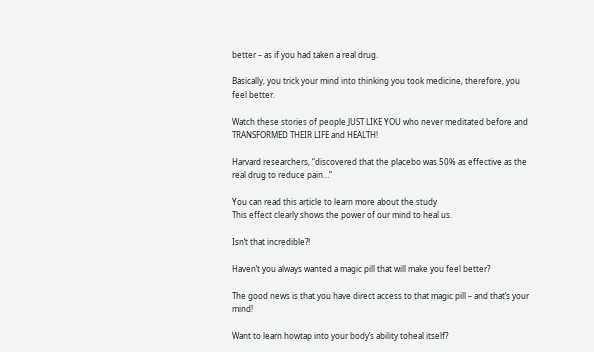better – as if you had taken a real drug.

Basically, you trick your mind into thinking you took medicine, therefore, you feel better.

Watch these stories of people JUST LIKE YOU who never meditated before and TRANSFORMED THEIR LIFE and HEALTH!

Harvard researchers, “discovered that the placebo was 50% as effective as the real drug to reduce pain…”

You can read this article to learn more about the study
This effect clearly shows the power of our mind to heal us.

Isn’t that incredible?!

Haven’t you always wanted a magic pill that will make you feel better?

The good news is that you have direct access to that magic pill – and that’s your mind!

Want to learn howtap into your body’s ability toheal itself?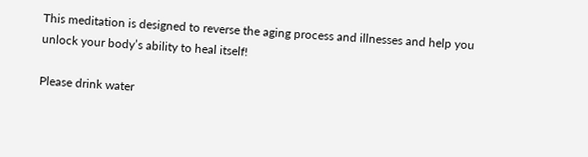This meditation is designed to reverse the aging process and illnesses and help you unlock your body’s ability to heal itself!

Please drink water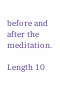before and after the meditation.

Length 10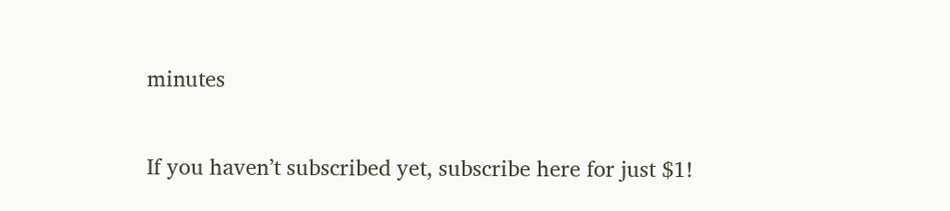minutes

If you haven’t subscribed yet, subscribe here for just $1!